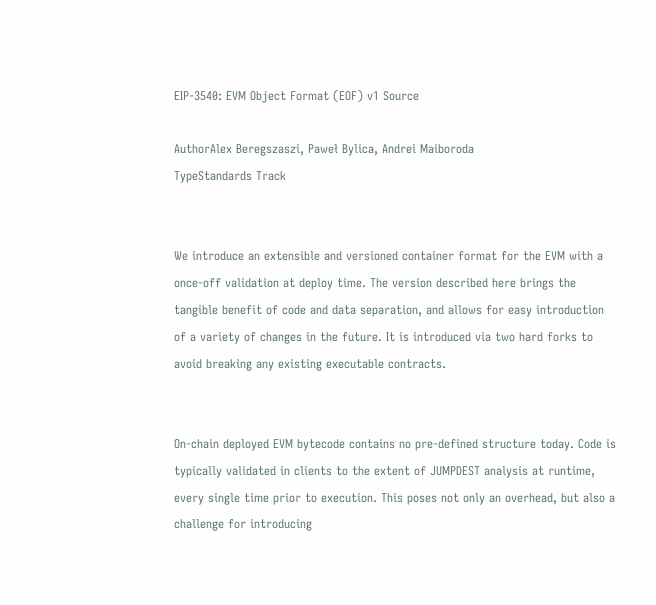EIP-3540: EVM Object Format (EOF) v1 Source

AuthorAlex Beregszaszi, Paweł Bylica, Andrei Maiboroda
TypeStandards Track


We introduce an extensible and versioned container format for the EVM with a once-off validation at deploy time. The version described here brings the tangible benefit of code and data separation, and allows for easy introduction of a variety of changes in the future. It is introduced via two hard forks to avoid breaking any existing executable contracts.


On-chain deployed EVM bytecode contains no pre-defined structure today. Code is typically validated in clients to the extent of JUMPDEST analysis at runtime, every single time prior to execution. This poses not only an overhead, but also a challenge for introducing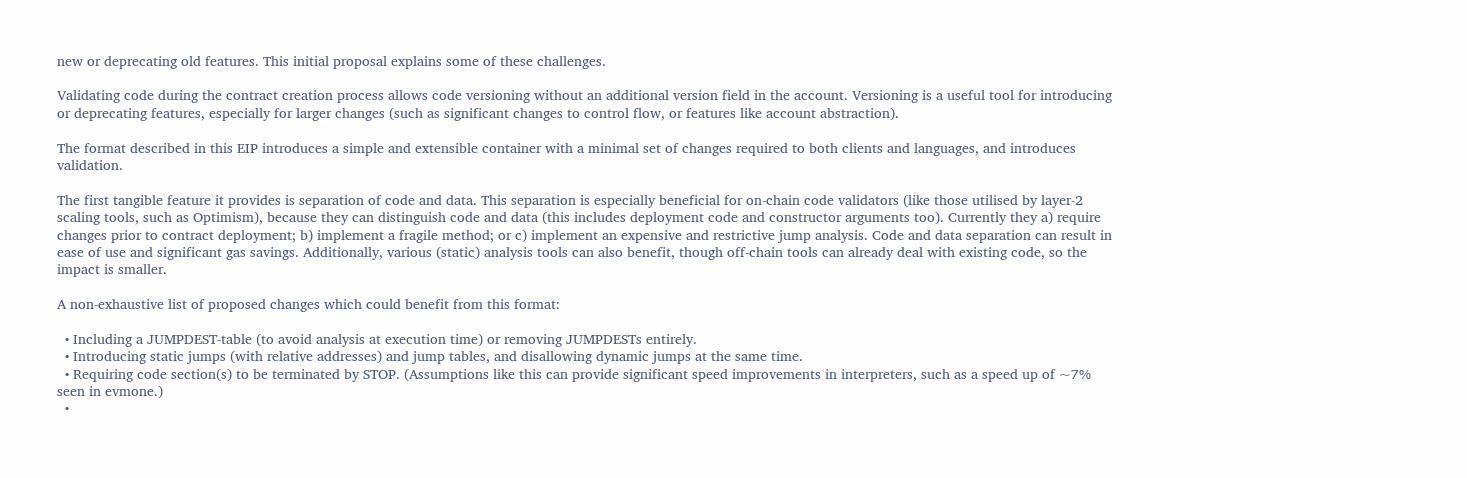new or deprecating old features. This initial proposal explains some of these challenges.

Validating code during the contract creation process allows code versioning without an additional version field in the account. Versioning is a useful tool for introducing or deprecating features, especially for larger changes (such as significant changes to control flow, or features like account abstraction).

The format described in this EIP introduces a simple and extensible container with a minimal set of changes required to both clients and languages, and introduces validation.

The first tangible feature it provides is separation of code and data. This separation is especially beneficial for on-chain code validators (like those utilised by layer-2 scaling tools, such as Optimism), because they can distinguish code and data (this includes deployment code and constructor arguments too). Currently they a) require changes prior to contract deployment; b) implement a fragile method; or c) implement an expensive and restrictive jump analysis. Code and data separation can result in ease of use and significant gas savings. Additionally, various (static) analysis tools can also benefit, though off-chain tools can already deal with existing code, so the impact is smaller.

A non-exhaustive list of proposed changes which could benefit from this format:

  • Including a JUMPDEST-table (to avoid analysis at execution time) or removing JUMPDESTs entirely.
  • Introducing static jumps (with relative addresses) and jump tables, and disallowing dynamic jumps at the same time.
  • Requiring code section(s) to be terminated by STOP. (Assumptions like this can provide significant speed improvements in interpreters, such as a speed up of ~7% seen in evmone.)
  •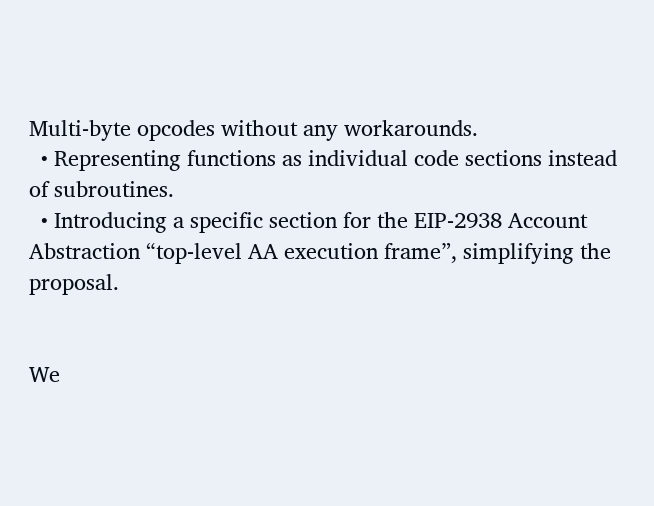Multi-byte opcodes without any workarounds.
  • Representing functions as individual code sections instead of subroutines.
  • Introducing a specific section for the EIP-2938 Account Abstraction “top-level AA execution frame”, simplifying the proposal.


We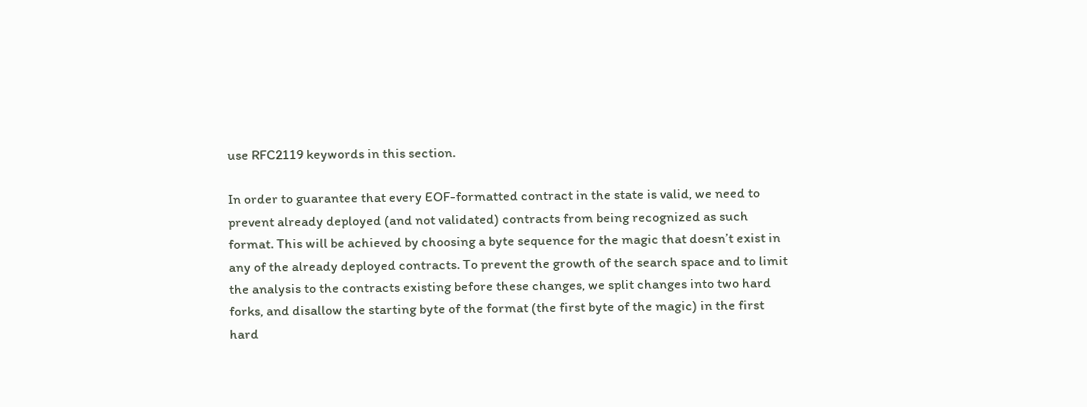use RFC2119 keywords in this section.

In order to guarantee that every EOF-formatted contract in the state is valid, we need to prevent already deployed (and not validated) contracts from being recognized as such format. This will be achieved by choosing a byte sequence for the magic that doesn’t exist in any of the already deployed contracts. To prevent the growth of the search space and to limit the analysis to the contracts existing before these changes, we split changes into two hard forks, and disallow the starting byte of the format (the first byte of the magic) in the first hard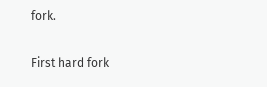fork.

First hard fork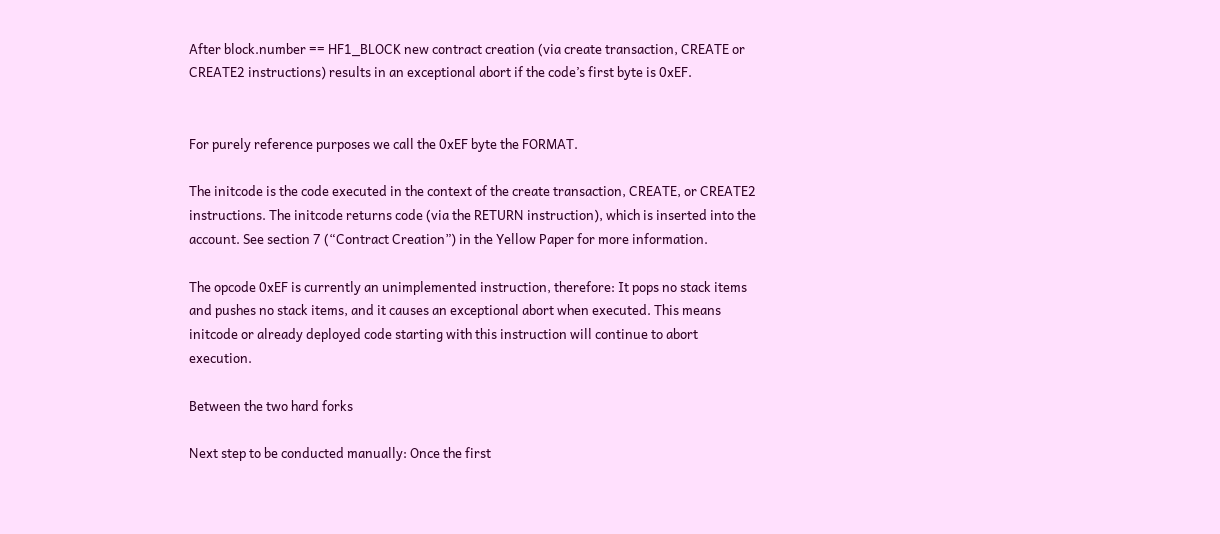After block.number == HF1_BLOCK new contract creation (via create transaction, CREATE or CREATE2 instructions) results in an exceptional abort if the code’s first byte is 0xEF.


For purely reference purposes we call the 0xEF byte the FORMAT.

The initcode is the code executed in the context of the create transaction, CREATE, or CREATE2 instructions. The initcode returns code (via the RETURN instruction), which is inserted into the account. See section 7 (“Contract Creation”) in the Yellow Paper for more information.

The opcode 0xEF is currently an unimplemented instruction, therefore: It pops no stack items and pushes no stack items, and it causes an exceptional abort when executed. This means initcode or already deployed code starting with this instruction will continue to abort execution.

Between the two hard forks

Next step to be conducted manually: Once the first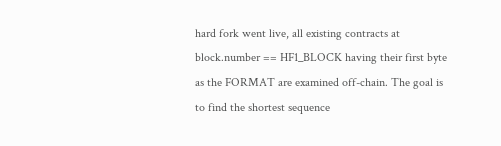hard fork went live, all existing contracts at block.number == HF1_BLOCK having their first byte as the FORMAT are examined off-chain. The goal is to find the shortest sequence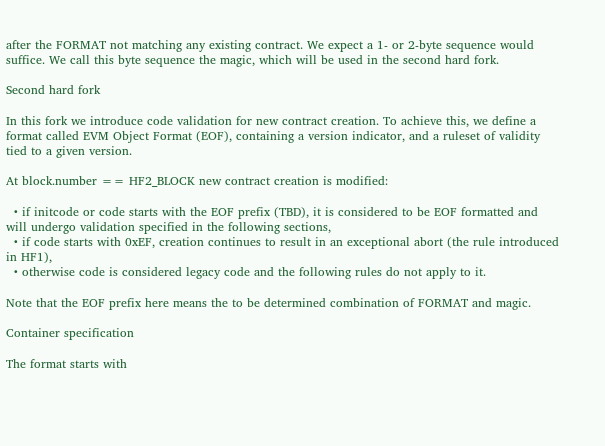after the FORMAT not matching any existing contract. We expect a 1- or 2-byte sequence would suffice. We call this byte sequence the magic, which will be used in the second hard fork.

Second hard fork

In this fork we introduce code validation for new contract creation. To achieve this, we define a format called EVM Object Format (EOF), containing a version indicator, and a ruleset of validity tied to a given version.

At block.number == HF2_BLOCK new contract creation is modified:

  • if initcode or code starts with the EOF prefix (TBD), it is considered to be EOF formatted and will undergo validation specified in the following sections,
  • if code starts with 0xEF, creation continues to result in an exceptional abort (the rule introduced in HF1),
  • otherwise code is considered legacy code and the following rules do not apply to it.

Note that the EOF prefix here means the to be determined combination of FORMAT and magic.

Container specification

The format starts with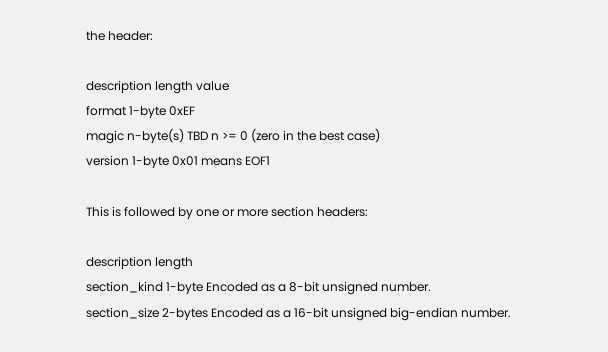the header:

description length value
format 1-byte 0xEF
magic n-byte(s) TBD n >= 0 (zero in the best case)
version 1-byte 0x01 means EOF1

This is followed by one or more section headers:

description length
section_kind 1-byte Encoded as a 8-bit unsigned number.
section_size 2-bytes Encoded as a 16-bit unsigned big-endian number.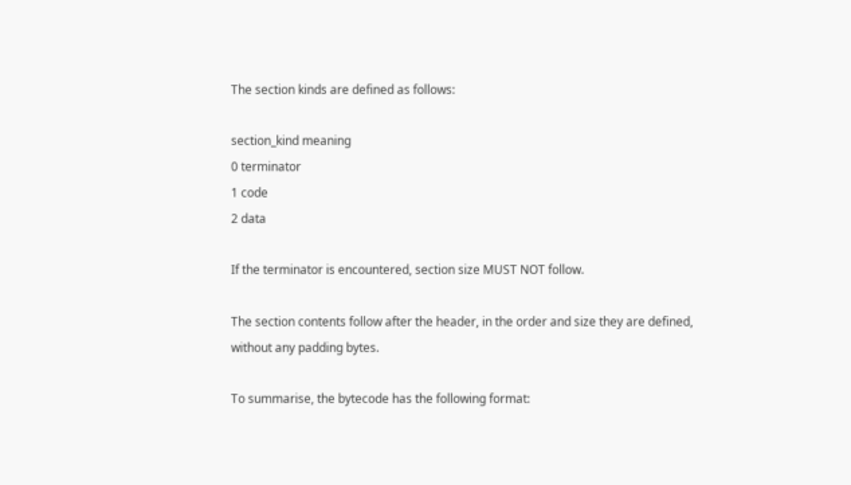The section kinds are defined as follows:

section_kind meaning
0 terminator
1 code
2 data

If the terminator is encountered, section size MUST NOT follow.

The section contents follow after the header, in the order and size they are defined, without any padding bytes.

To summarise, the bytecode has the following format: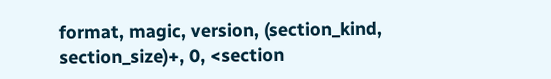format, magic, version, (section_kind, section_size)+, 0, <section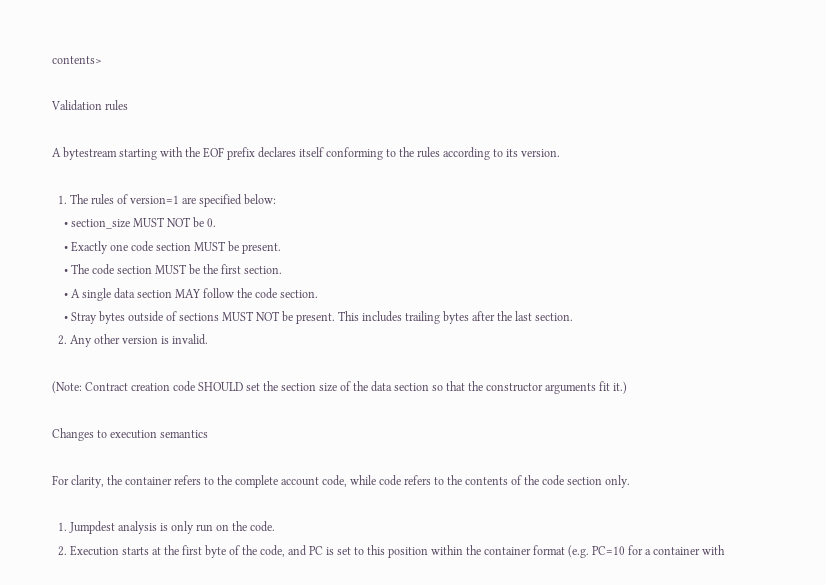contents>

Validation rules

A bytestream starting with the EOF prefix declares itself conforming to the rules according to its version.

  1. The rules of version=1 are specified below:
    • section_size MUST NOT be 0.
    • Exactly one code section MUST be present.
    • The code section MUST be the first section.
    • A single data section MAY follow the code section.
    • Stray bytes outside of sections MUST NOT be present. This includes trailing bytes after the last section.
  2. Any other version is invalid.

(Note: Contract creation code SHOULD set the section size of the data section so that the constructor arguments fit it.)

Changes to execution semantics

For clarity, the container refers to the complete account code, while code refers to the contents of the code section only.

  1. Jumpdest analysis is only run on the code.
  2. Execution starts at the first byte of the code, and PC is set to this position within the container format (e.g. PC=10 for a container with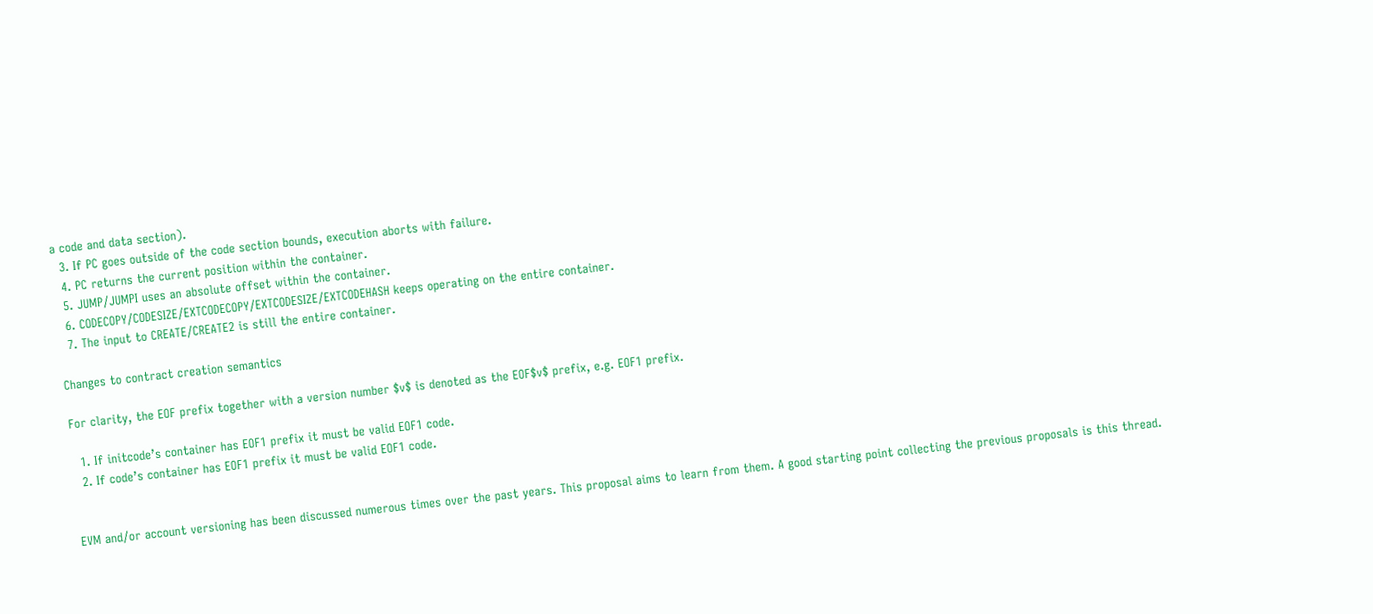a code and data section).
  3. If PC goes outside of the code section bounds, execution aborts with failure.
  4. PC returns the current position within the container.
  5. JUMP/JUMPI uses an absolute offset within the container.
  6. CODECOPY/CODESIZE/EXTCODECOPY/EXTCODESIZE/EXTCODEHASH keeps operating on the entire container.
  7. The input to CREATE/CREATE2 is still the entire container.

Changes to contract creation semantics

For clarity, the EOF prefix together with a version number $v$ is denoted as the EOF$v$ prefix, e.g. EOF1 prefix.

  1. If initcode’s container has EOF1 prefix it must be valid EOF1 code.
  2. If code’s container has EOF1 prefix it must be valid EOF1 code.


EVM and/or account versioning has been discussed numerous times over the past years. This proposal aims to learn from them. A good starting point collecting the previous proposals is this thread.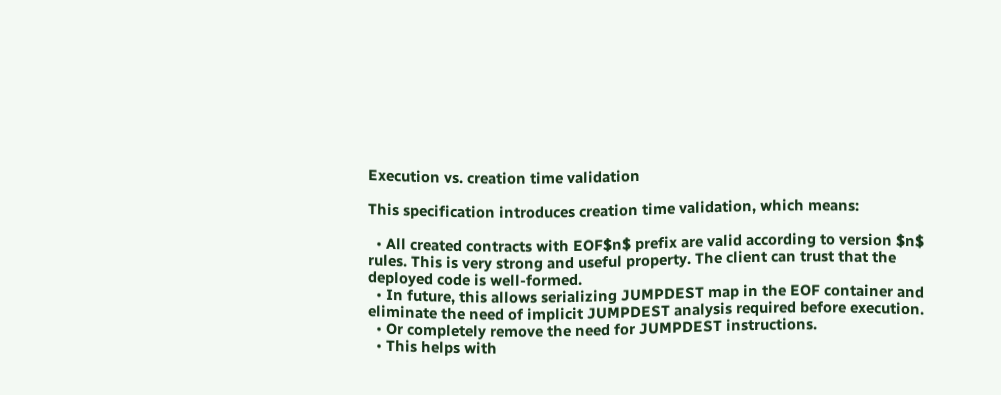Execution vs. creation time validation

This specification introduces creation time validation, which means:

  • All created contracts with EOF$n$ prefix are valid according to version $n$ rules. This is very strong and useful property. The client can trust that the deployed code is well-formed.
  • In future, this allows serializing JUMPDEST map in the EOF container and eliminate the need of implicit JUMPDEST analysis required before execution.
  • Or completely remove the need for JUMPDEST instructions.
  • This helps with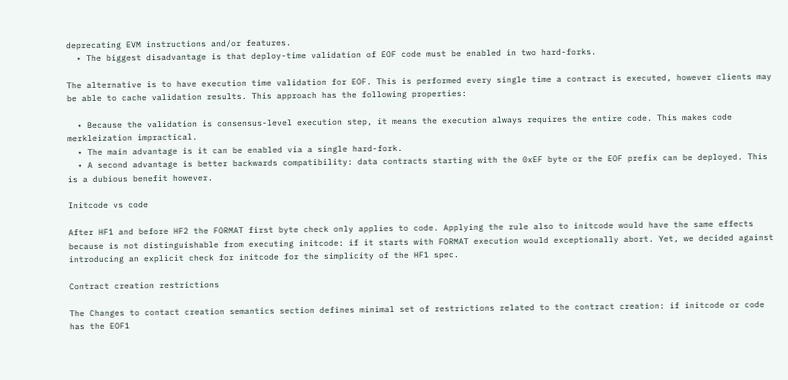deprecating EVM instructions and/or features.
  • The biggest disadvantage is that deploy-time validation of EOF code must be enabled in two hard-forks.

The alternative is to have execution time validation for EOF. This is performed every single time a contract is executed, however clients may be able to cache validation results. This approach has the following properties:

  • Because the validation is consensus-level execution step, it means the execution always requires the entire code. This makes code merkleization impractical.
  • The main advantage is it can be enabled via a single hard-fork.
  • A second advantage is better backwards compatibility: data contracts starting with the 0xEF byte or the EOF prefix can be deployed. This is a dubious benefit however.

Initcode vs code

After HF1 and before HF2 the FORMAT first byte check only applies to code. Applying the rule also to initcode would have the same effects because is not distinguishable from executing initcode: if it starts with FORMAT execution would exceptionally abort. Yet, we decided against introducing an explicit check for initcode for the simplicity of the HF1 spec.

Contract creation restrictions

The Changes to contact creation semantics section defines minimal set of restrictions related to the contract creation: if initcode or code has the EOF1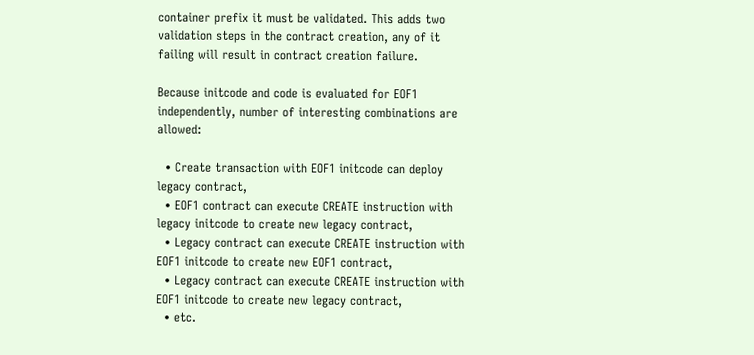container prefix it must be validated. This adds two validation steps in the contract creation, any of it failing will result in contract creation failure.

Because initcode and code is evaluated for EOF1 independently, number of interesting combinations are allowed:

  • Create transaction with EOF1 initcode can deploy legacy contract,
  • EOF1 contract can execute CREATE instruction with legacy initcode to create new legacy contract,
  • Legacy contract can execute CREATE instruction with EOF1 initcode to create new EOF1 contract,
  • Legacy contract can execute CREATE instruction with EOF1 initcode to create new legacy contract,
  • etc.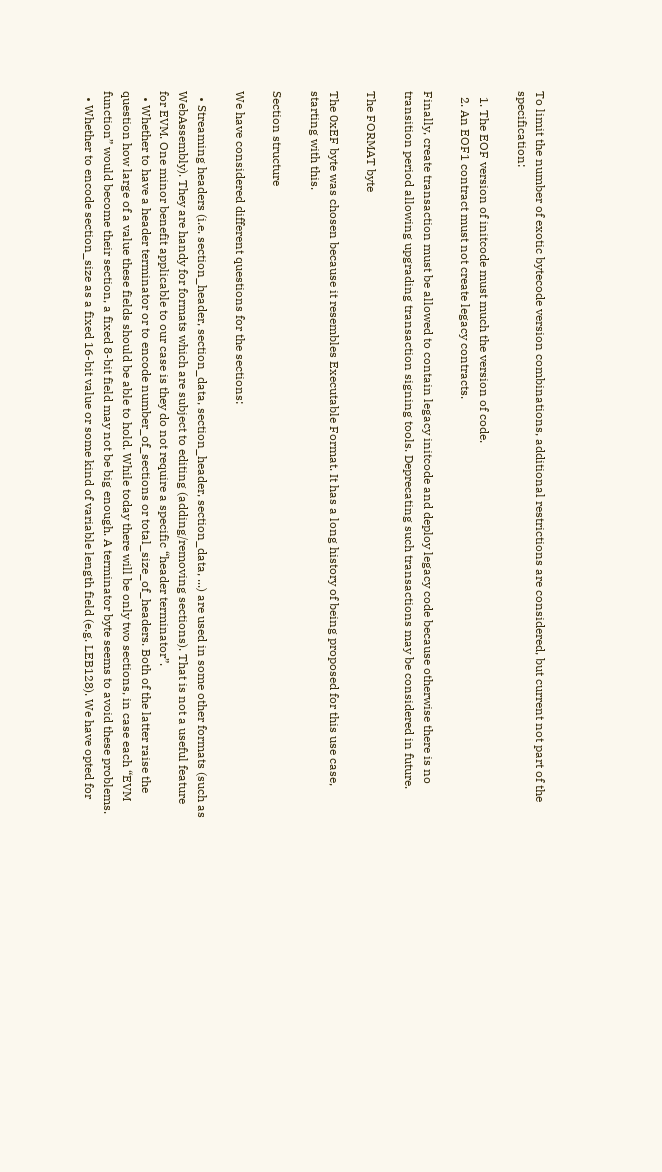To limit the number of exotic bytecode version combinations, additional restrictions are considered, but current not part of the specification:

  1. The EOF version of initcode must much the version of code.
  2. An EOF1 contract must not create legacy contracts.

Finally, create transaction must be allowed to contain legacy initcode and deploy legacy code because otherwise there is no transition period allowing upgrading transaction signing tools. Deprecating such transactions may be considered in future.

The FORMAT byte

The 0xEF byte was chosen because it resembles Executable Format. It has a long history of being proposed for this use case, starting with this.

Section structure

We have considered different questions for the sections:

  • Streaming headers (i.e. section_header, section_data, section_header, section_data, ...) are used in some other formats (such as WebAssembly). They are handy for formats which are subject to editing (adding/removing sections). That is not a useful feature for EVM. One minor benefit applicable to our case is they do not require a specific “header terminator”.
  • Whether to have a header terminator or to encode number_of_sections or total_size_of_headers. Both of the latter raise the question how large of a value these fields should be able to hold. While today there will be only two sections, in case each “EVM function” would become their section, a fixed 8-bit field may not be big enough. A terminator byte seems to avoid these problems.
  • Whether to encode section_size as a fixed 16-bit value or some kind of variable length field (e.g. LEB128). We have opted for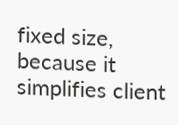fixed size, because it simplifies client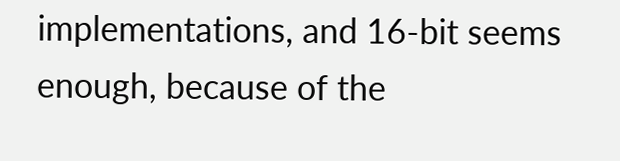implementations, and 16-bit seems enough, because of the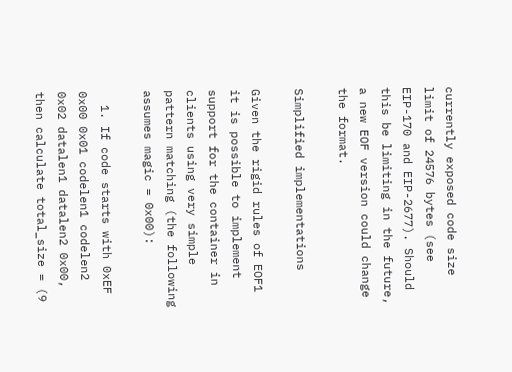currently exposed code size limit of 24576 bytes (see EIP-170 and EIP-2677). Should this be limiting in the future, a new EOF version could change the format.

Simplified implementations

Given the rigid rules of EOF1 it is possible to implement support for the container in clients using very simple pattern matching (the following assumes magic = 0x00):

  1. If code starts with 0xEF 0x00 0x01 codelen1 codelen2 0x02 datalen1 datalen2 0x00, then calculate total_size = (9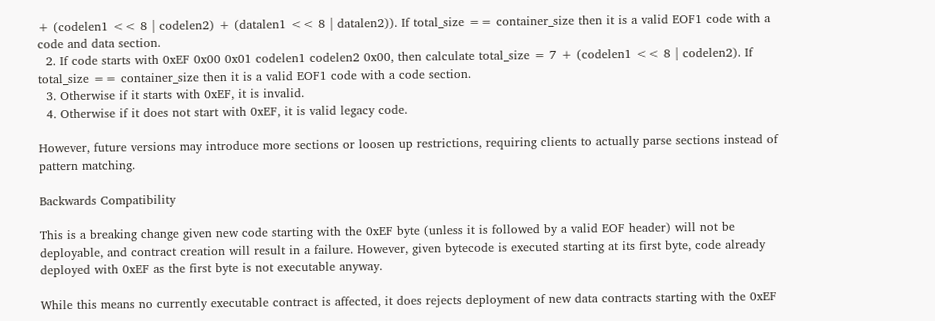+ (codelen1 << 8 | codelen2) + (datalen1 << 8 | datalen2)). If total_size == container_size then it is a valid EOF1 code with a code and data section.
  2. If code starts with 0xEF 0x00 0x01 codelen1 codelen2 0x00, then calculate total_size = 7 + (codelen1 << 8 | codelen2). If total_size == container_size then it is a valid EOF1 code with a code section.
  3. Otherwise if it starts with 0xEF, it is invalid.
  4. Otherwise if it does not start with 0xEF, it is valid legacy code.

However, future versions may introduce more sections or loosen up restrictions, requiring clients to actually parse sections instead of pattern matching.

Backwards Compatibility

This is a breaking change given new code starting with the 0xEF byte (unless it is followed by a valid EOF header) will not be deployable, and contract creation will result in a failure. However, given bytecode is executed starting at its first byte, code already deployed with 0xEF as the first byte is not executable anyway.

While this means no currently executable contract is affected, it does rejects deployment of new data contracts starting with the 0xEF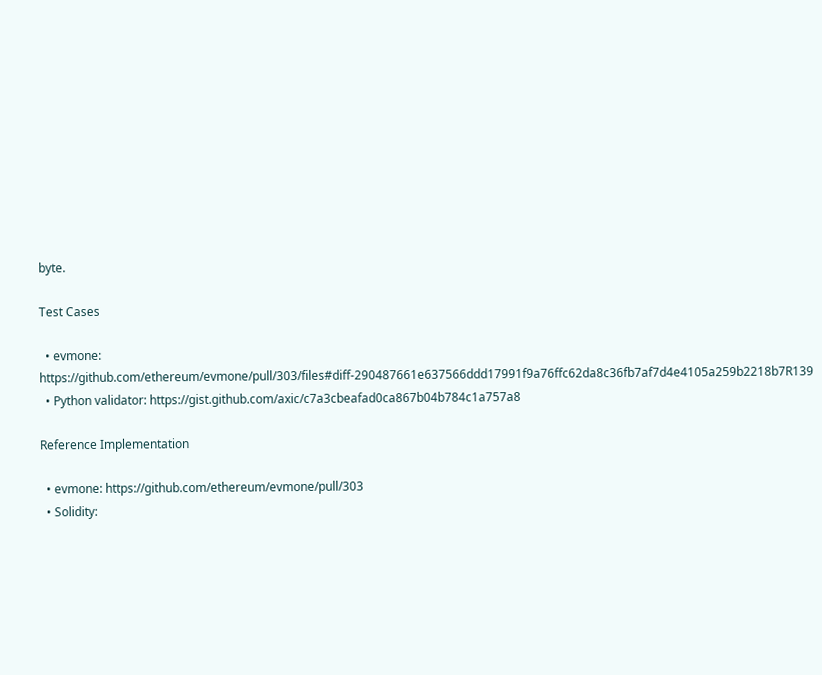byte.

Test Cases

  • evmone: https://github.com/ethereum/evmone/pull/303/files#diff-290487661e637566ddd17991f9a76ffc62da8c36fb7af7d4e4105a259b2218b7R139
  • Python validator: https://gist.github.com/axic/c7a3cbeafad0ca867b04b784c1a757a8

Reference Implementation

  • evmone: https://github.com/ethereum/evmone/pull/303
  • Solidity: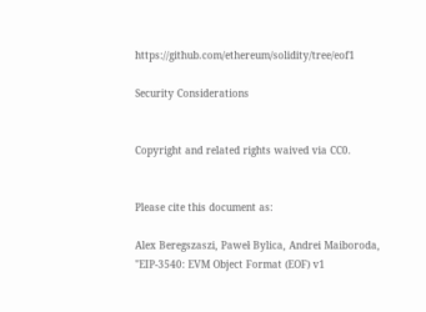https://github.com/ethereum/solidity/tree/eof1

Security Considerations


Copyright and related rights waived via CC0.


Please cite this document as:

Alex Beregszaszi, Paweł Bylica, Andrei Maiboroda, "EIP-3540: EVM Object Format (EOF) v1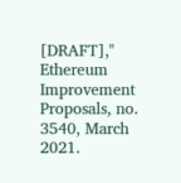[DRAFT]," Ethereum Improvement Proposals, no. 3540, March 2021.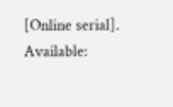[Online serial]. Available: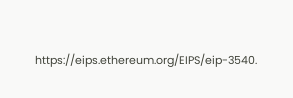https://eips.ethereum.org/EIPS/eip-3540.